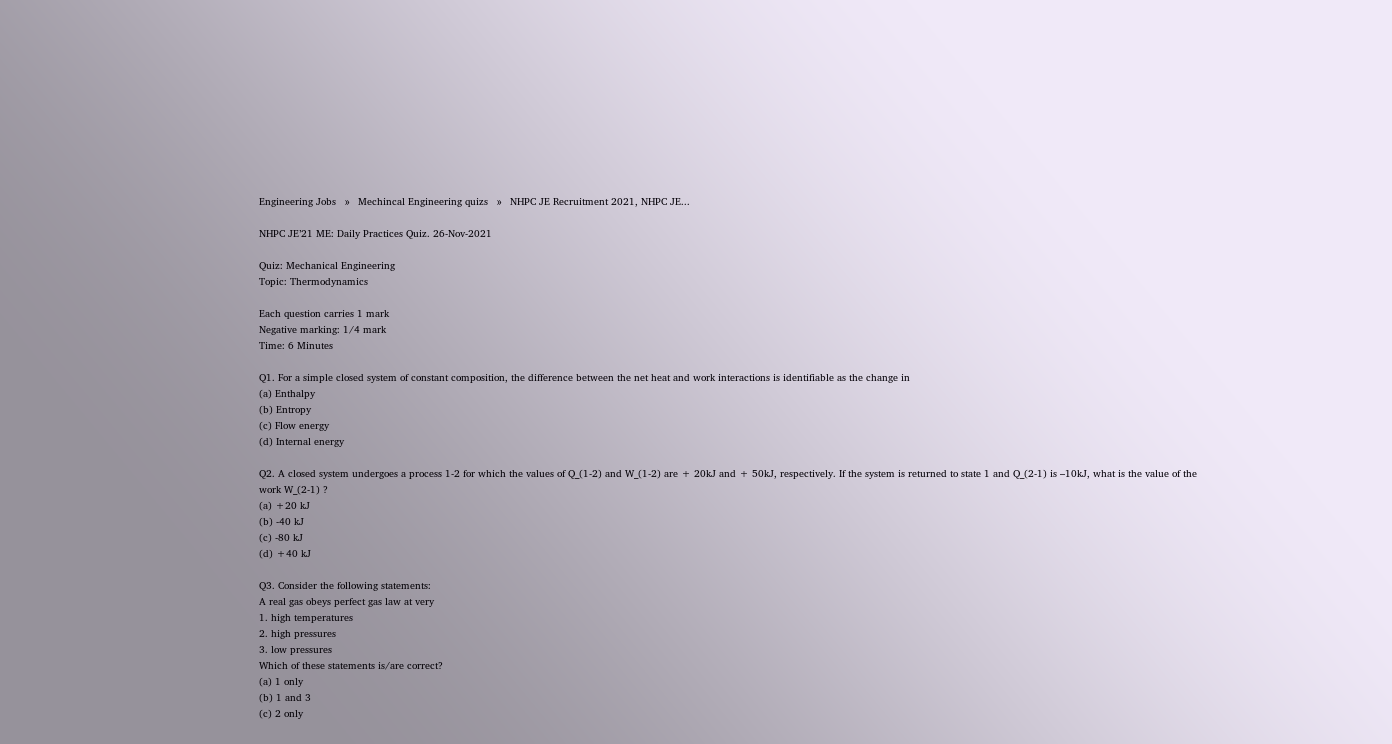Engineering Jobs   »   Mechincal Engineering quizs   »   NHPC JE Recruitment 2021, NHPC JE...

NHPC JE’21 ME: Daily Practices Quiz. 26-Nov-2021

Quiz: Mechanical Engineering
Topic: Thermodynamics

Each question carries 1 mark
Negative marking: 1/4 mark
Time: 6 Minutes

Q1. For a simple closed system of constant composition, the difference between the net heat and work interactions is identifiable as the change in
(a) Enthalpy
(b) Entropy
(c) Flow energy
(d) Internal energy

Q2. A closed system undergoes a process 1-2 for which the values of Q_(1-2) and W_(1-2) are + 20kJ and + 50kJ, respectively. If the system is returned to state 1 and Q_(2-1) is –10kJ, what is the value of the work W_(2-1) ?
(a) +20 kJ
(b) -40 kJ
(c) -80 kJ
(d) +40 kJ

Q3. Consider the following statements:
A real gas obeys perfect gas law at very
1. high temperatures
2. high pressures
3. low pressures
Which of these statements is/are correct?
(a) 1 only
(b) 1 and 3
(c) 2 only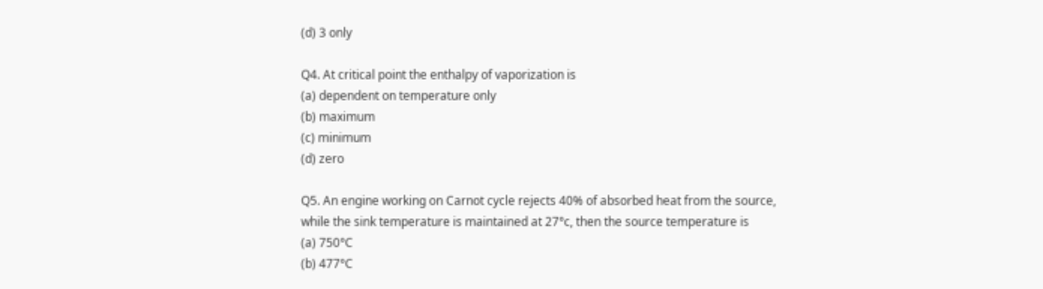(d) 3 only

Q4. At critical point the enthalpy of vaporization is
(a) dependent on temperature only
(b) maximum
(c) minimum
(d) zero

Q5. An engine working on Carnot cycle rejects 40% of absorbed heat from the source, while the sink temperature is maintained at 27°c, then the source temperature is
(a) 750°C
(b) 477°C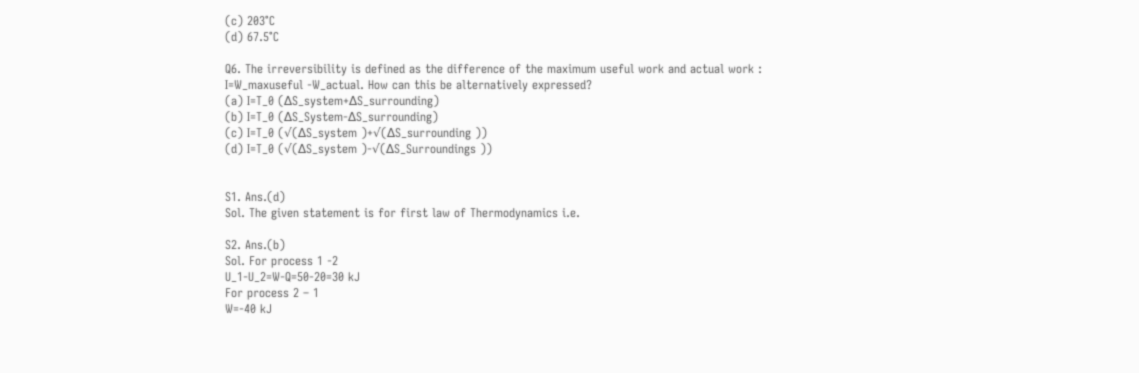(c) 203°C
(d) 67.5°C

Q6. The irreversibility is defined as the difference of the maximum useful work and actual work : I=W_maxuseful -W_actual. How can this be alternatively expressed?
(a) I=T_0 (∆S_system+∆S_surrounding)
(b) I=T_0 (∆S_System-∆S_surrounding)
(c) I=T_0 (√(∆S_system )+√(∆S_surrounding ))
(d) I=T_0 (√(∆S_system )-√(∆S_Surroundings ))


S1. Ans.(d)
Sol. The given statement is for first law of Thermodynamics i.e.

S2. Ans.(b)
Sol. For process 1 -2
U_1-U_2=W-Q=50-20=30 kJ
For process 2 – 1
W=-40 kJ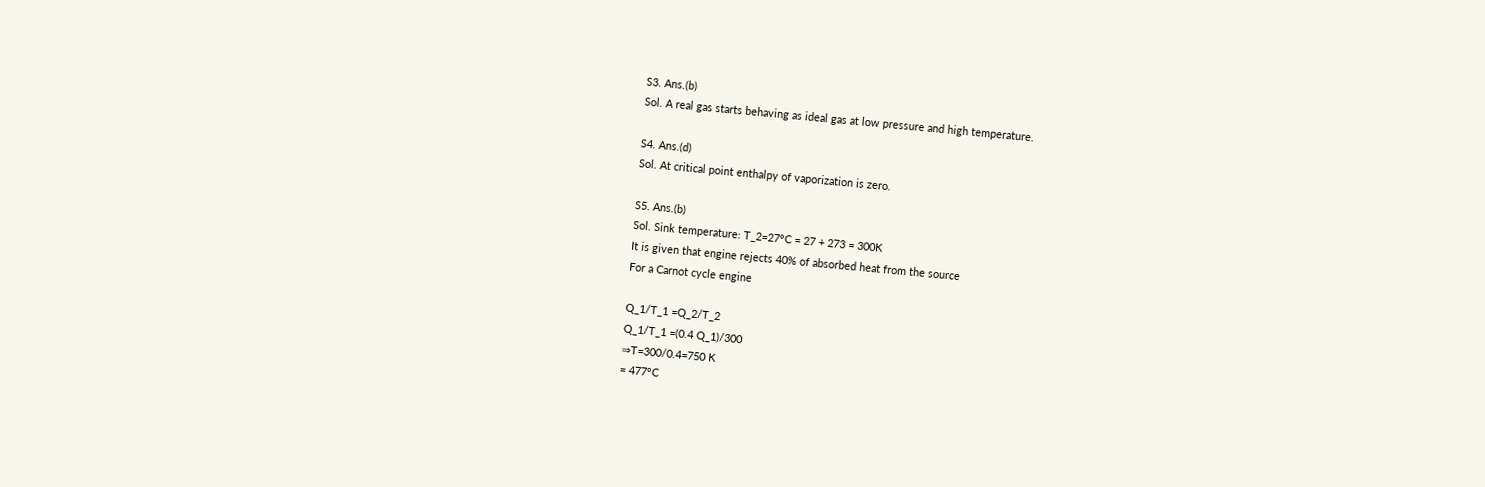S3. Ans.(b)
Sol. A real gas starts behaving as ideal gas at low pressure and high temperature.

S4. Ans.(d)
Sol. At critical point enthalpy of vaporization is zero.

S5. Ans.(b)
Sol. Sink temperature: T_2=27°C = 27 + 273 = 300K
It is given that engine rejects 40% of absorbed heat from the source
For a Carnot cycle engine

Q_1/T_1 =Q_2/T_2
Q_1/T_1 =(0.4 Q_1)/300
⇒T=300/0.4=750 K
= 477°C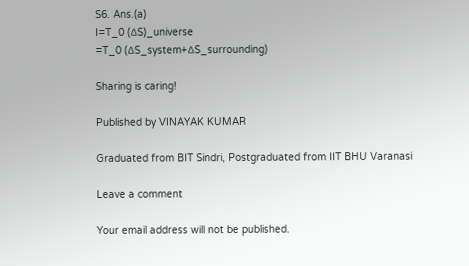S6. Ans.(a)
I=T_0 (∆S)_universe
=T_0 (∆S_system+∆S_surrounding)

Sharing is caring!

Published by VINAYAK KUMAR

Graduated from BIT Sindri, Postgraduated from IIT BHU Varanasi

Leave a comment

Your email address will not be published.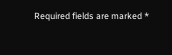Required fields are marked *